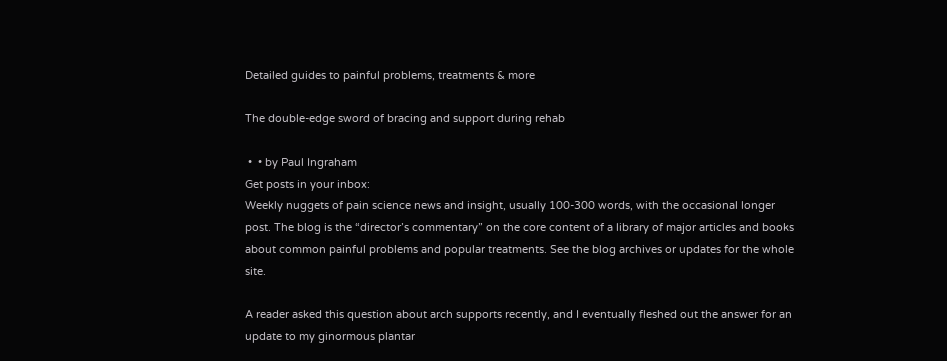Detailed guides to painful problems, treatments & more

The double-edge sword of bracing and support during rehab

 •  • by Paul Ingraham
Get posts in your inbox:
Weekly nuggets of pain science news and insight, usually 100-300 words, with the occasional longer post. The blog is the “director’s commentary” on the core content of a library of major articles and books about common painful problems and popular treatments. See the blog archives or updates for the whole site.

A reader asked this question about arch supports recently, and I eventually fleshed out the answer for an update to my ginormous plantar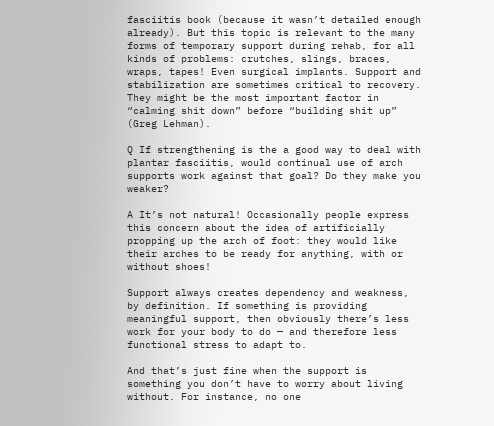fasciitis book (because it wasn’t detailed enough already). But this topic is relevant to the many forms of temporary support during rehab, for all kinds of problems: crutches, slings, braces, wraps, tapes! Even surgical implants. Support and stabilization are sometimes critical to recovery. They might be the most important factor in “calming shit down” before “building shit up” (Greg Lehman).

Q If strengthening is the a good way to deal with plantar fasciitis, would continual use of arch supports work against that goal? Do they make you weaker?

A It’s not natural! Occasionally people express this concern about the idea of artificially propping up the arch of foot: they would like their arches to be ready for anything, with or without shoes!

Support always creates dependency and weakness, by definition. If something is providing meaningful support, then obviously there’s less work for your body to do — and therefore less functional stress to adapt to.

And that’s just fine when the support is something you don’t have to worry about living without. For instance, no one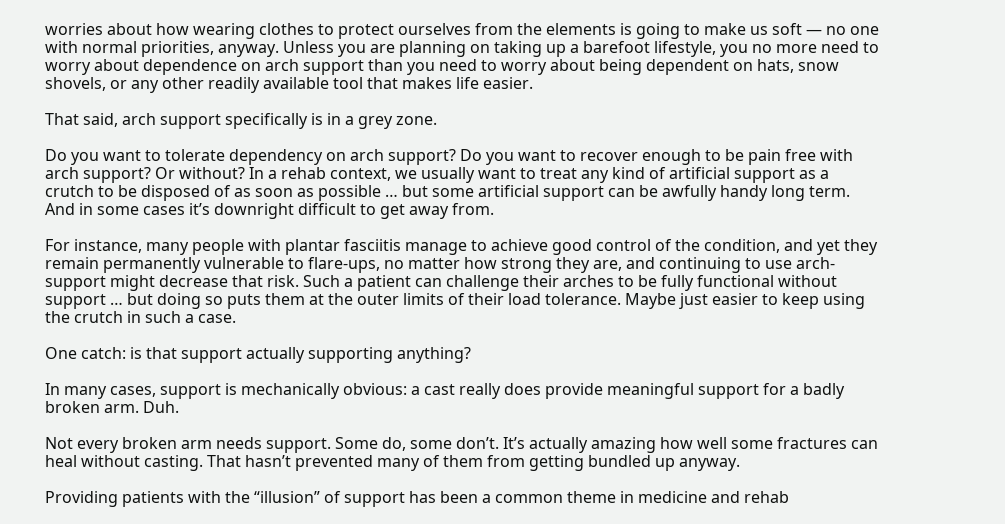worries about how wearing clothes to protect ourselves from the elements is going to make us soft — no one with normal priorities, anyway. Unless you are planning on taking up a barefoot lifestyle, you no more need to worry about dependence on arch support than you need to worry about being dependent on hats, snow shovels, or any other readily available tool that makes life easier.

That said, arch support specifically is in a grey zone.

Do you want to tolerate dependency on arch support? Do you want to recover enough to be pain free with arch support? Or without? In a rehab context, we usually want to treat any kind of artificial support as a crutch to be disposed of as soon as possible … but some artificial support can be awfully handy long term. And in some cases it’s downright difficult to get away from.

For instance, many people with plantar fasciitis manage to achieve good control of the condition, and yet they remain permanently vulnerable to flare-ups, no matter how strong they are, and continuing to use arch-support might decrease that risk. Such a patient can challenge their arches to be fully functional without support … but doing so puts them at the outer limits of their load tolerance. Maybe just easier to keep using the crutch in such a case.

One catch: is that support actually supporting anything?

In many cases, support is mechanically obvious: a cast really does provide meaningful support for a badly broken arm. Duh.

Not every broken arm needs support. Some do, some don’t. It’s actually amazing how well some fractures can heal without casting. That hasn’t prevented many of them from getting bundled up anyway.

Providing patients with the “illusion” of support has been a common theme in medicine and rehab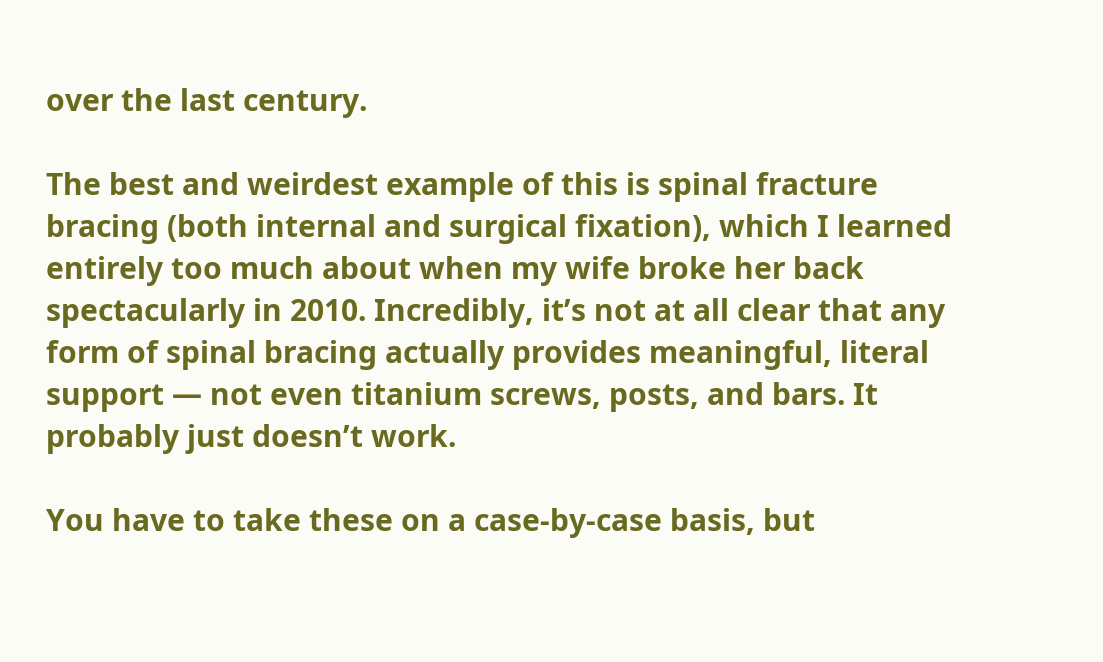over the last century.

The best and weirdest example of this is spinal fracture bracing (both internal and surgical fixation), which I learned entirely too much about when my wife broke her back spectacularly in 2010. Incredibly, it’s not at all clear that any form of spinal bracing actually provides meaningful, literal support — not even titanium screws, posts, and bars. It probably just doesn’t work.

You have to take these on a case-by-case basis, but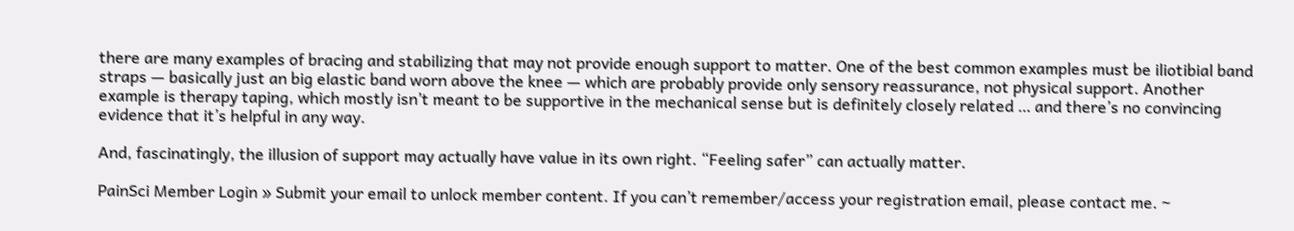there are many examples of bracing and stabilizing that may not provide enough support to matter. One of the best common examples must be iliotibial band straps — basically just an big elastic band worn above the knee — which are probably provide only sensory reassurance, not physical support. Another example is therapy taping, which mostly isn’t meant to be supportive in the mechanical sense but is definitely closely related … and there’s no convincing evidence that it’s helpful in any way.

And, fascinatingly, the illusion of support may actually have value in its own right. “Feeling safer” can actually matter.

PainSci Member Login » Submit your email to unlock member content. If you can’t remember/access your registration email, please contact me. ~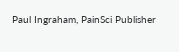Paul Ingraham, PainSci Publisher